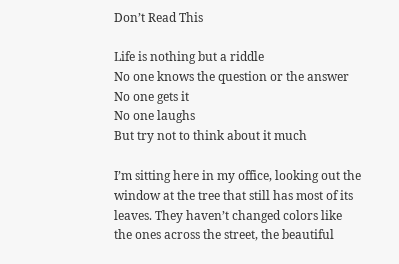Don’t Read This

Life is nothing but a riddle
No one knows the question or the answer
No one gets it
No one laughs
But try not to think about it much

I’m sitting here in my office, looking out the window at the tree that still has most of its leaves. They haven’t changed colors like the ones across the street, the beautiful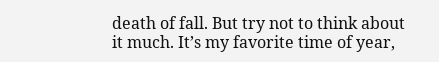death of fall. But try not to think about it much. It’s my favorite time of year,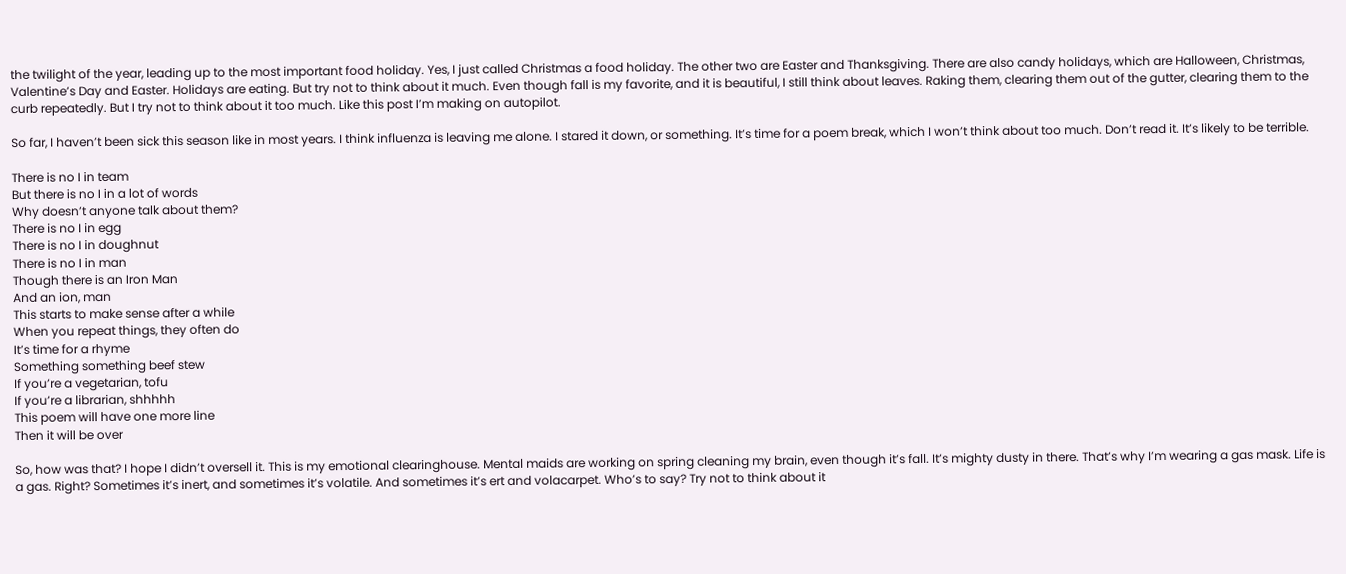the twilight of the year, leading up to the most important food holiday. Yes, I just called Christmas a food holiday. The other two are Easter and Thanksgiving. There are also candy holidays, which are Halloween, Christmas, Valentine’s Day and Easter. Holidays are eating. But try not to think about it much. Even though fall is my favorite, and it is beautiful, I still think about leaves. Raking them, clearing them out of the gutter, clearing them to the curb repeatedly. But I try not to think about it too much. Like this post I’m making on autopilot.

So far, I haven’t been sick this season like in most years. I think influenza is leaving me alone. I stared it down, or something. It’s time for a poem break, which I won’t think about too much. Don’t read it. It’s likely to be terrible.

There is no I in team
But there is no I in a lot of words
Why doesn’t anyone talk about them?
There is no I in egg
There is no I in doughnut
There is no I in man
Though there is an Iron Man
And an ion, man
This starts to make sense after a while
When you repeat things, they often do
It’s time for a rhyme
Something something beef stew
If you’re a vegetarian, tofu
If you’re a librarian, shhhhh
This poem will have one more line
Then it will be over

So, how was that? I hope I didn’t oversell it. This is my emotional clearinghouse. Mental maids are working on spring cleaning my brain, even though it’s fall. It’s mighty dusty in there. That’s why I’m wearing a gas mask. Life is a gas. Right? Sometimes it’s inert, and sometimes it’s volatile. And sometimes it’s ert and volacarpet. Who’s to say? Try not to think about it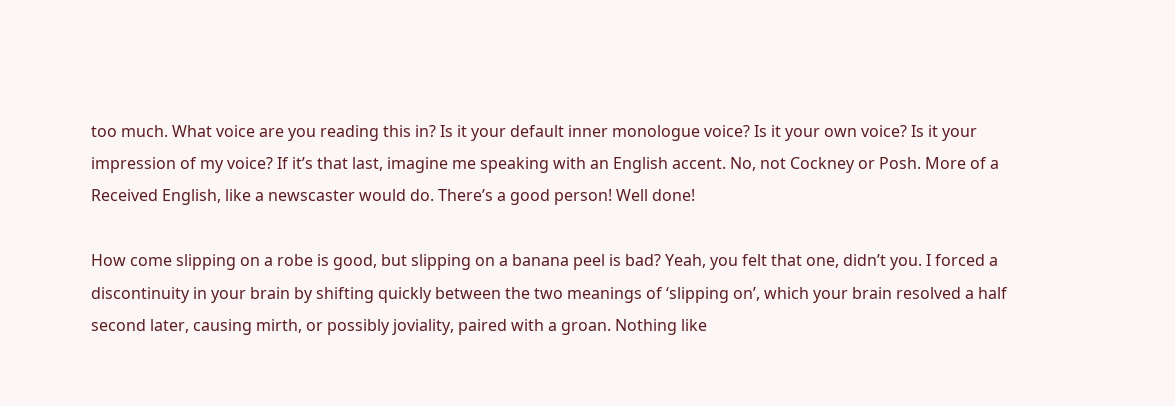too much. What voice are you reading this in? Is it your default inner monologue voice? Is it your own voice? Is it your impression of my voice? If it’s that last, imagine me speaking with an English accent. No, not Cockney or Posh. More of a Received English, like a newscaster would do. There’s a good person! Well done!

How come slipping on a robe is good, but slipping on a banana peel is bad? Yeah, you felt that one, didn’t you. I forced a discontinuity in your brain by shifting quickly between the two meanings of ‘slipping on’, which your brain resolved a half second later, causing mirth, or possibly joviality, paired with a groan. Nothing like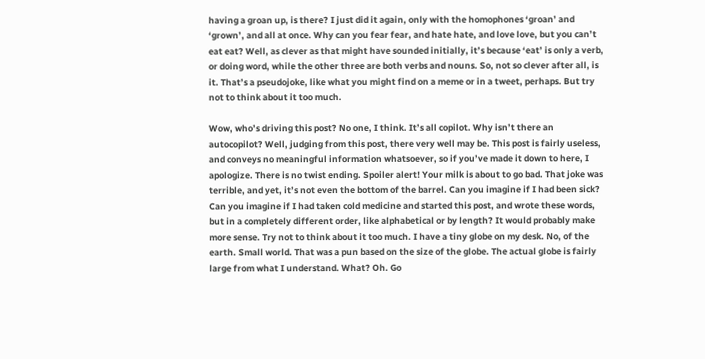having a groan up, is there? I just did it again, only with the homophones ‘groan’ and ‘grown’, and all at once. Why can you fear fear, and hate hate, and love love, but you can’t eat eat? Well, as clever as that might have sounded initially, it’s because ‘eat’ is only a verb, or doing word, while the other three are both verbs and nouns. So, not so clever after all, is it. That’s a pseudojoke, like what you might find on a meme or in a tweet, perhaps. But try not to think about it too much.

Wow, who’s driving this post? No one, I think. It’s all copilot. Why isn’t there an autocopilot? Well, judging from this post, there very well may be. This post is fairly useless, and conveys no meaningful information whatsoever, so if you’ve made it down to here, I apologize. There is no twist ending. Spoiler alert! Your milk is about to go bad. That joke was terrible, and yet, it’s not even the bottom of the barrel. Can you imagine if I had been sick? Can you imagine if I had taken cold medicine and started this post, and wrote these words, but in a completely different order, like alphabetical or by length? It would probably make more sense. Try not to think about it too much. I have a tiny globe on my desk. No, of the earth. Small world. That was a pun based on the size of the globe. The actual globe is fairly large from what I understand. What? Oh. Go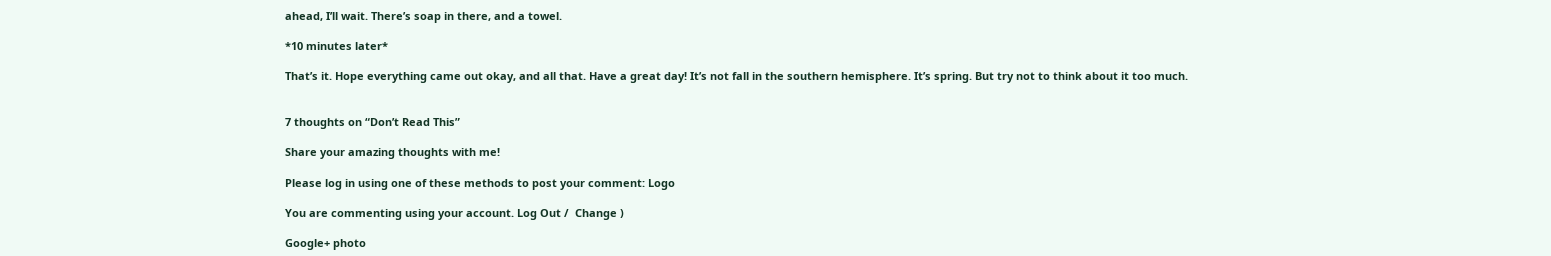ahead, I’ll wait. There’s soap in there, and a towel.

*10 minutes later*

That’s it. Hope everything came out okay, and all that. Have a great day! It’s not fall in the southern hemisphere. It’s spring. But try not to think about it too much.


7 thoughts on “Don’t Read This”

Share your amazing thoughts with me!

Please log in using one of these methods to post your comment: Logo

You are commenting using your account. Log Out /  Change )

Google+ photo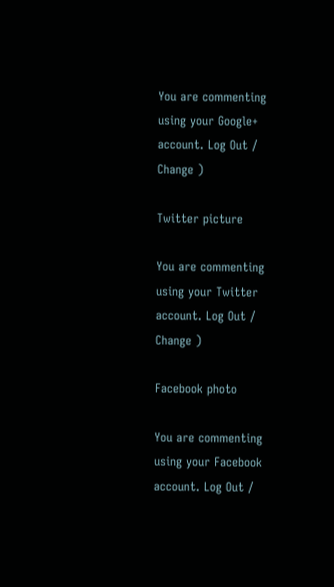You are commenting using your Google+ account. Log Out /  Change )

Twitter picture

You are commenting using your Twitter account. Log Out /  Change )

Facebook photo

You are commenting using your Facebook account. Log Out /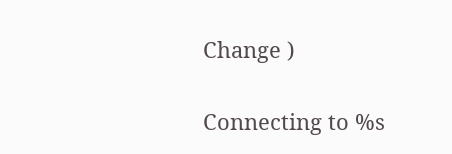Change )


Connecting to %s